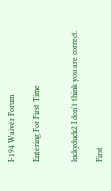I-194 Waiver Forum

Entering For First Time


luckyduck2 I don't think you are correct.

First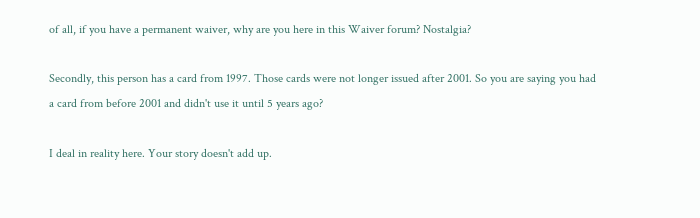of all, if you have a permanent waiver, why are you here in this Waiver forum? Nostalgia?

Secondly, this person has a card from 1997. Those cards were not longer issued after 2001. So you are saying you had a card from before 2001 and didn't use it until 5 years ago?

I deal in reality here. Your story doesn't add up.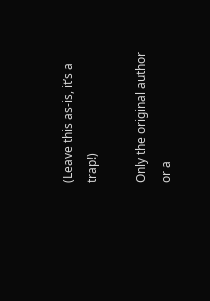(Leave this as-is, it’s a trap!)

Only the original author or a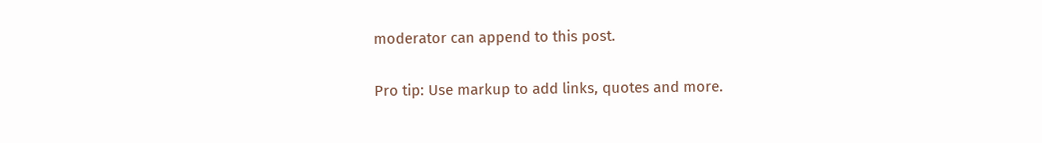moderator can append to this post.

Pro tip: Use markup to add links, quotes and more.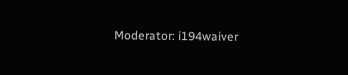Moderator: i194waiver